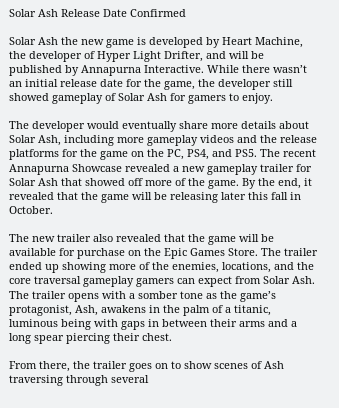Solar Ash Release Date Confirmed

Solar Ash the new game is developed by Heart Machine, the developer of Hyper Light Drifter, and will be published by Annapurna Interactive. While there wasn’t an initial release date for the game, the developer still showed gameplay of Solar Ash for gamers to enjoy.

The developer would eventually share more details about Solar Ash, including more gameplay videos and the release platforms for the game on the PC, PS4, and PS5. The recent Annapurna Showcase revealed a new gameplay trailer for Solar Ash that showed off more of the game. By the end, it revealed that the game will be releasing later this fall in October.

The new trailer also revealed that the game will be available for purchase on the Epic Games Store. The trailer ended up showing more of the enemies, locations, and the core traversal gameplay gamers can expect from Solar Ash. The trailer opens with a somber tone as the game’s protagonist, Ash, awakens in the palm of a titanic, luminous being with gaps in between their arms and a long spear piercing their chest.

From there, the trailer goes on to show scenes of Ash traversing through several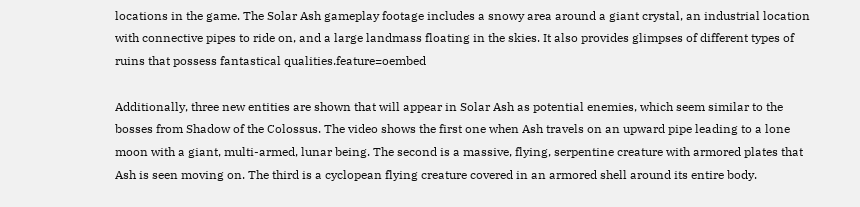locations in the game. The Solar Ash gameplay footage includes a snowy area around a giant crystal, an industrial location with connective pipes to ride on, and a large landmass floating in the skies. It also provides glimpses of different types of ruins that possess fantastical qualities.feature=oembed

Additionally, three new entities are shown that will appear in Solar Ash as potential enemies, which seem similar to the bosses from Shadow of the Colossus. The video shows the first one when Ash travels on an upward pipe leading to a lone moon with a giant, multi-armed, lunar being. The second is a massive, flying, serpentine creature with armored plates that Ash is seen moving on. The third is a cyclopean flying creature covered in an armored shell around its entire body.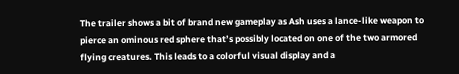The trailer shows a bit of brand new gameplay as Ash uses a lance-like weapon to pierce an ominous red sphere that’s possibly located on one of the two armored flying creatures. This leads to a colorful visual display and a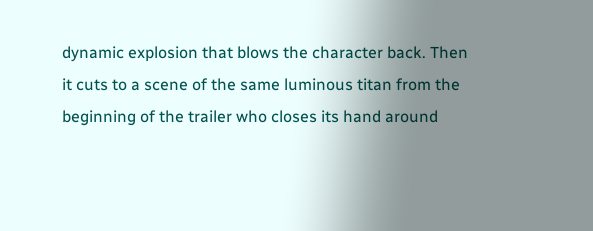dynamic explosion that blows the character back. Then it cuts to a scene of the same luminous titan from the beginning of the trailer who closes its hand around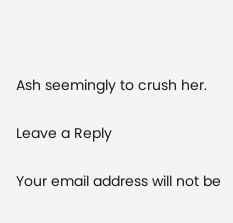Ash seemingly to crush her.

Leave a Reply

Your email address will not be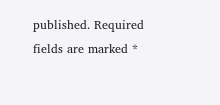published. Required fields are marked *